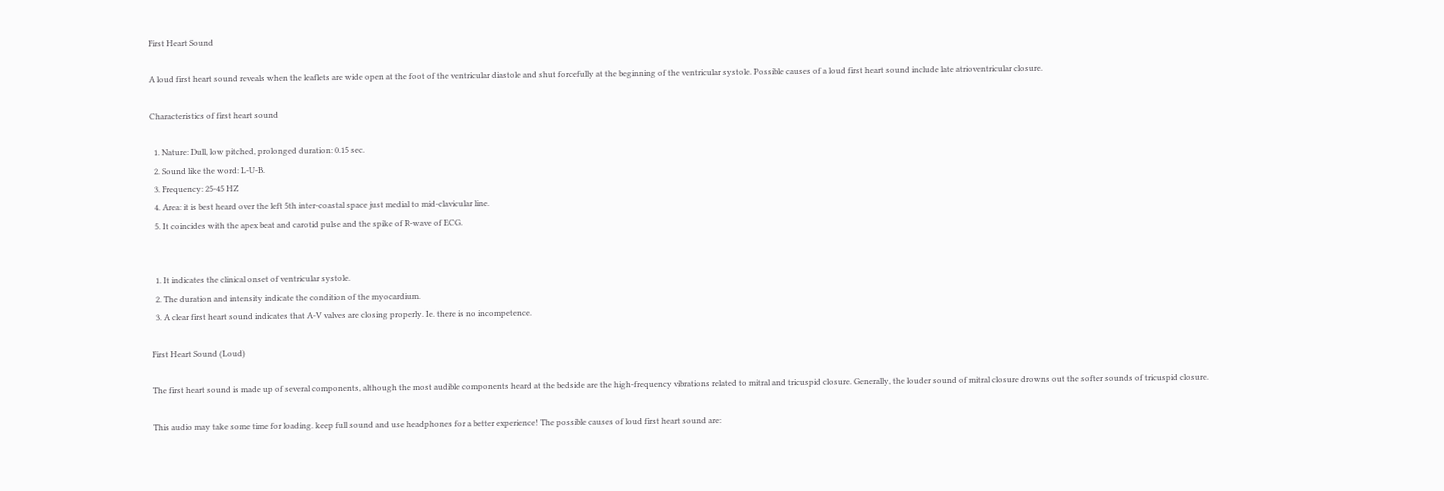First Heart Sound

A loud first heart sound reveals when the leaflets are wide open at the foot of the ventricular diastole and shut forcefully at the beginning of the ventricular systole. Possible causes of a loud first heart sound include late atrioventricular closure.

Characteristics of first heart sound

  1. Nature: Dull, low pitched, prolonged duration: 0.15 sec.
  2. Sound like the word: L-U-B.
  3. Frequency: 25-45 HZ
  4. Area: it is best heard over the left 5th inter-coastal space just medial to mid-clavicular line.
  5. It coincides with the apex beat and carotid pulse and the spike of R-wave of ECG.


  1. It indicates the clinical onset of ventricular systole.
  2. The duration and intensity indicate the condition of the myocardium.
  3. A clear first heart sound indicates that A-V valves are closing properly. Ie. there is no incompetence.

First Heart Sound (Loud)

The first heart sound is made up of several components, although the most audible components heard at the bedside are the high-frequency vibrations related to mitral and tricuspid closure. Generally, the louder sound of mitral closure drowns out the softer sounds of tricuspid closure.

This audio may take some time for loading. keep full sound and use headphones for a better experience! The possible causes of loud first heart sound are: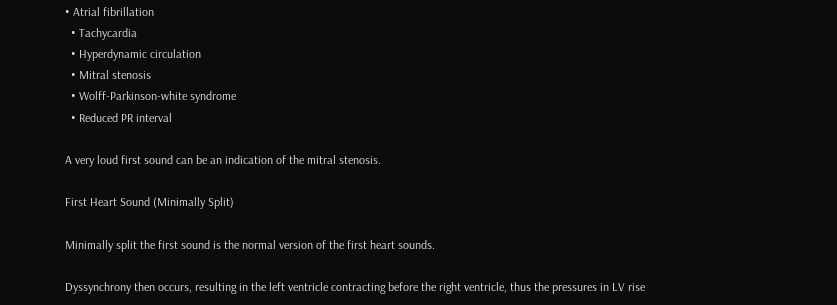• Atrial fibrillation
  • Tachycardia
  • Hyperdynamic circulation
  • Mitral stenosis
  • Wolff-Parkinson-white syndrome
  • Reduced PR interval

A very loud first sound can be an indication of the mitral stenosis.

First Heart Sound (Minimally Split)

Minimally split the first sound is the normal version of the first heart sounds.

Dyssynchrony then occurs, resulting in the left ventricle contracting before the right ventricle, thus the pressures in LV rise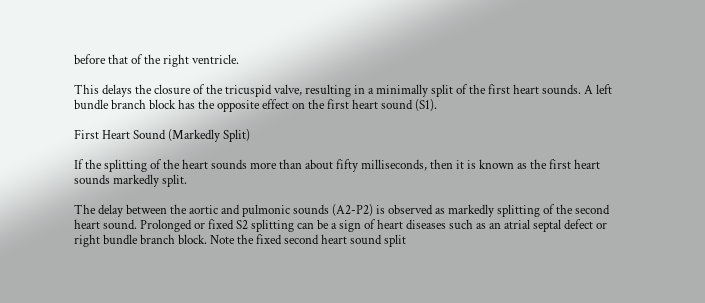before that of the right ventricle.

This delays the closure of the tricuspid valve, resulting in a minimally split of the first heart sounds. A left bundle branch block has the opposite effect on the first heart sound (S1).

First Heart Sound (Markedly Split)

If the splitting of the heart sounds more than about fifty milliseconds, then it is known as the first heart sounds markedly split.

The delay between the aortic and pulmonic sounds (A2-P2) is observed as markedly splitting of the second heart sound. Prolonged or fixed S2 splitting can be a sign of heart diseases such as an atrial septal defect or right bundle branch block. Note the fixed second heart sound split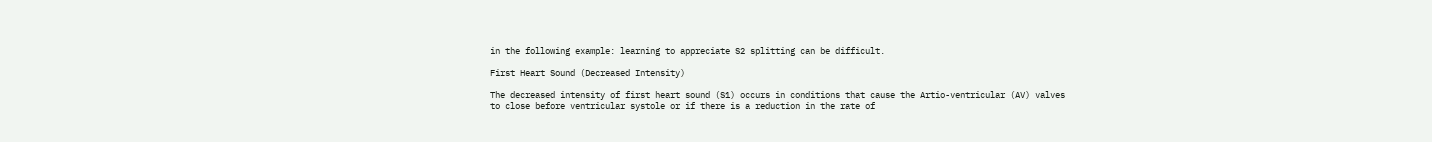in the following example: learning to appreciate S2 splitting can be difficult.

First Heart Sound (Decreased Intensity)

The decreased intensity of first heart sound (S1) occurs in conditions that cause the Artio-ventricular (AV) valves to close before ventricular systole or if there is a reduction in the rate of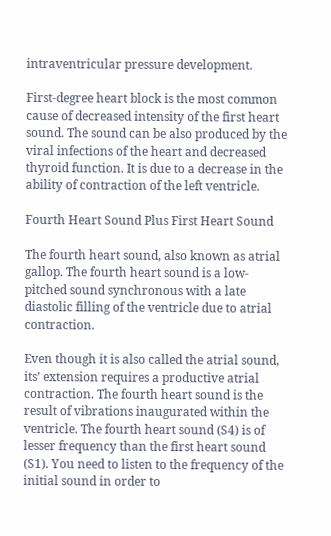intraventricular pressure development.

First-degree heart block is the most common cause of decreased intensity of the first heart sound. The sound can be also produced by the viral infections of the heart and decreased thyroid function. It is due to a decrease in the ability of contraction of the left ventricle.

Fourth Heart Sound Plus First Heart Sound

The fourth heart sound, also known as atrial gallop. The fourth heart sound is a low-pitched sound synchronous with a late diastolic filling of the ventricle due to atrial contraction.

Even though it is also called the atrial sound, its’ extension requires a productive atrial contraction. The fourth heart sound is the result of vibrations inaugurated within the ventricle. The fourth heart sound (S4) is of lesser frequency than the first heart sound (S1). You need to listen to the frequency of the initial sound in order to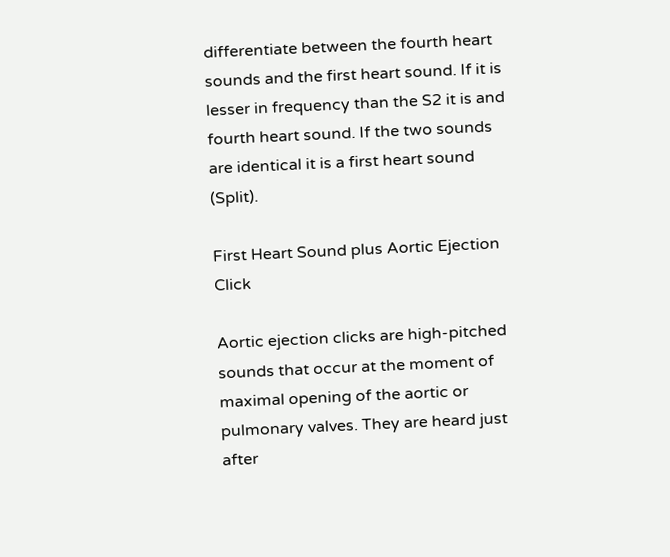differentiate between the fourth heart sounds and the first heart sound. If it is lesser in frequency than the S2 it is and fourth heart sound. If the two sounds are identical it is a first heart sound (Split).

First Heart Sound plus Aortic Ejection Click

Aortic ejection clicks are high-pitched sounds that occur at the moment of maximal opening of the aortic or pulmonary valves. They are heard just after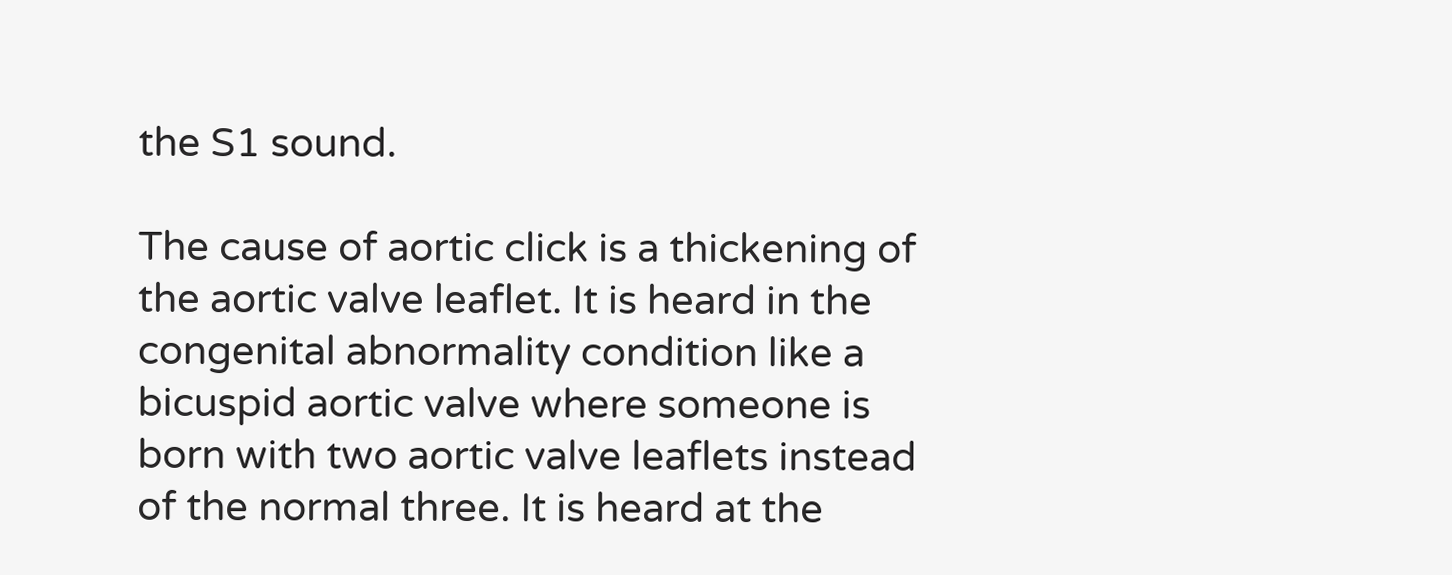the S1 sound.

The cause of aortic click is a thickening of the aortic valve leaflet. It is heard in the congenital abnormality condition like a bicuspid aortic valve where someone is born with two aortic valve leaflets instead of the normal three. It is heard at the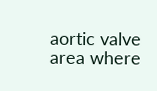aortic valve area where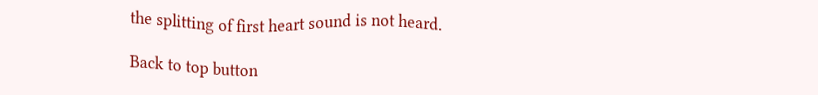the splitting of first heart sound is not heard.

Back to top button